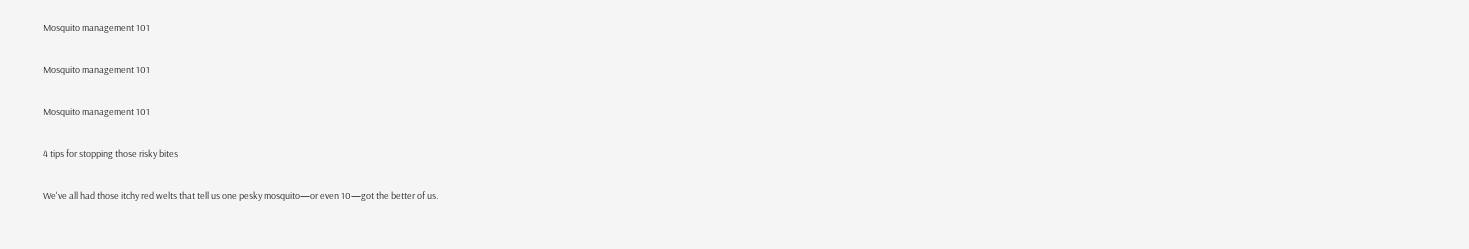Mosquito management 101

Mosquito management 101

Mosquito management 101

4 tips for stopping those risky bites

We've all had those itchy red welts that tell us one pesky mosquito—or even 10—got the better of us.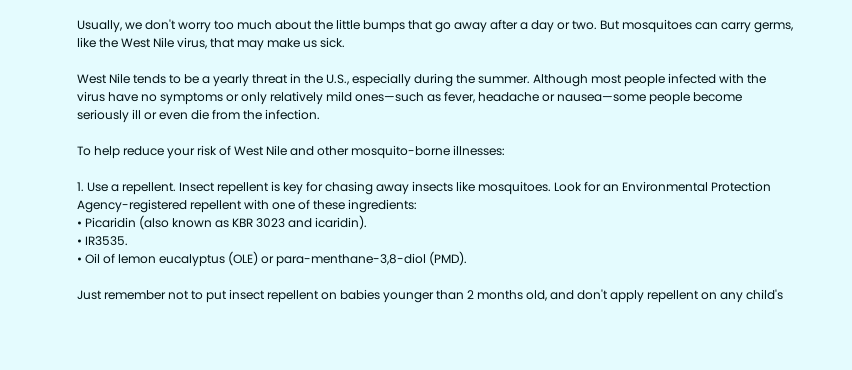Usually, we don't worry too much about the little bumps that go away after a day or two. But mosquitoes can carry germs, like the West Nile virus, that may make us sick.

West Nile tends to be a yearly threat in the U.S., especially during the summer. Although most people infected with the virus have no symptoms or only relatively mild ones—such as fever, headache or nausea—some people become seriously ill or even die from the infection.

To help reduce your risk of West Nile and other mosquito-borne illnesses:

1. Use a repellent. Insect repellent is key for chasing away insects like mosquitoes. Look for an Environmental Protection Agency-registered repellent with one of these ingredients:
• Picaridin (also known as KBR 3023 and icaridin).
• IR3535.
• Oil of lemon eucalyptus (OLE) or para-menthane-3,8-diol (PMD).

Just remember not to put insect repellent on babies younger than 2 months old, and don't apply repellent on any child's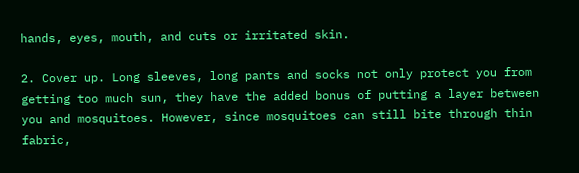hands, eyes, mouth, and cuts or irritated skin.

2. Cover up. Long sleeves, long pants and socks not only protect you from getting too much sun, they have the added bonus of putting a layer between you and mosquitoes. However, since mosquitoes can still bite through thin fabric,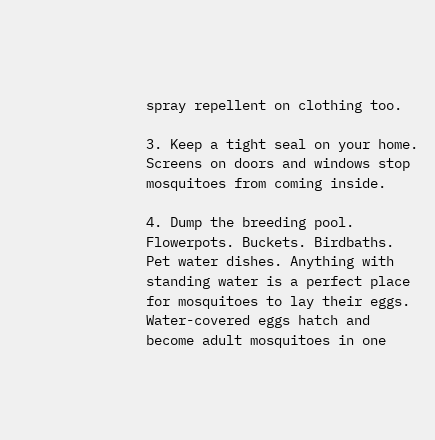spray repellent on clothing too.

3. Keep a tight seal on your home. Screens on doors and windows stop mosquitoes from coming inside.

4. Dump the breeding pool. Flowerpots. Buckets. Birdbaths. Pet water dishes. Anything with standing water is a perfect place for mosquitoes to lay their eggs. Water-covered eggs hatch and become adult mosquitoes in one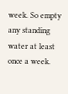week. So empty any standing water at least once a week.